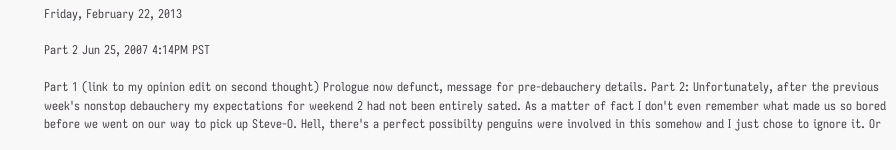Friday, February 22, 2013

Part 2 Jun 25, 2007 4:14PM PST

Part 1 (link to my opinion edit on second thought) Prologue now defunct, message for pre-debauchery details. Part 2: Unfortunately, after the previous week's nonstop debauchery my expectations for weekend 2 had not been entirely sated. As a matter of fact I don't even remember what made us so bored before we went on our way to pick up Steve-O. Hell, there's a perfect possibilty penguins were involved in this somehow and I just chose to ignore it. Or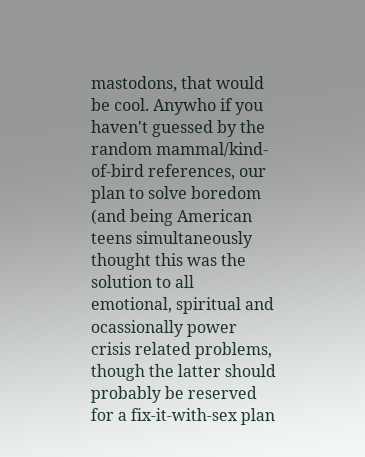mastodons, that would be cool. Anywho if you haven't guessed by the random mammal/kind-of-bird references, our plan to solve boredom (and being American teens simultaneously thought this was the solution to all emotional, spiritual and ocassionally power crisis related problems, though the latter should probably be reserved for a fix-it-with-sex plan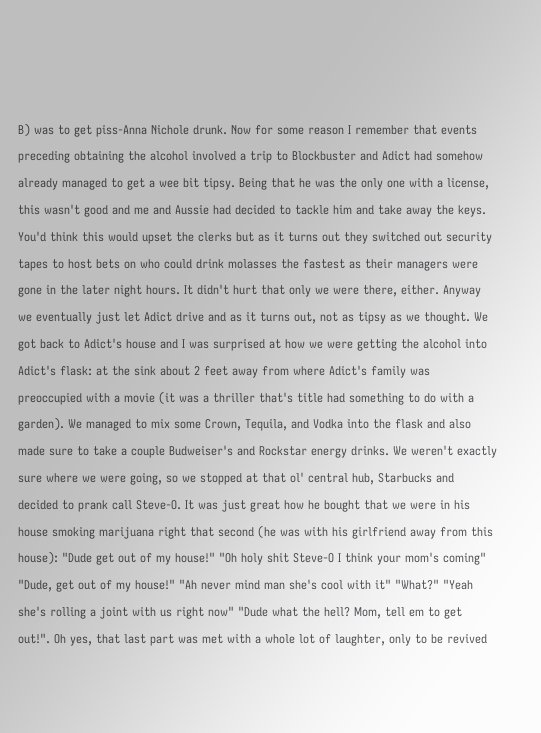B) was to get piss-Anna Nichole drunk. Now for some reason I remember that events preceding obtaining the alcohol involved a trip to Blockbuster and Adict had somehow already managed to get a wee bit tipsy. Being that he was the only one with a license, this wasn't good and me and Aussie had decided to tackle him and take away the keys. You'd think this would upset the clerks but as it turns out they switched out security tapes to host bets on who could drink molasses the fastest as their managers were gone in the later night hours. It didn't hurt that only we were there, either. Anyway we eventually just let Adict drive and as it turns out, not as tipsy as we thought. We got back to Adict's house and I was surprised at how we were getting the alcohol into Adict's flask: at the sink about 2 feet away from where Adict's family was preoccupied with a movie (it was a thriller that's title had something to do with a garden). We managed to mix some Crown, Tequila, and Vodka into the flask and also made sure to take a couple Budweiser's and Rockstar energy drinks. We weren't exactly sure where we were going, so we stopped at that ol' central hub, Starbucks and decided to prank call Steve-O. It was just great how he bought that we were in his house smoking marijuana right that second (he was with his girlfriend away from this house): "Dude get out of my house!" "Oh holy shit Steve-O I think your mom's coming" "Dude, get out of my house!" "Ah never mind man she's cool with it" "What?" "Yeah she's rolling a joint with us right now" "Dude what the hell? Mom, tell em to get out!". Oh yes, that last part was met with a whole lot of laughter, only to be revived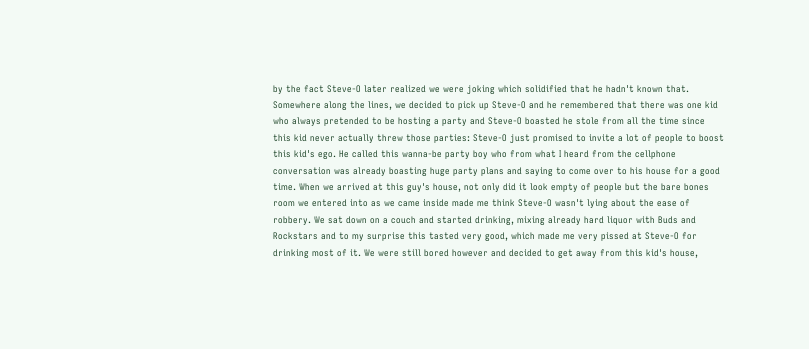by the fact Steve-O later realized we were joking which solidified that he hadn't known that. Somewhere along the lines, we decided to pick up Steve-O and he remembered that there was one kid who always pretended to be hosting a party and Steve-O boasted he stole from all the time since this kid never actually threw those parties: Steve-O just promised to invite a lot of people to boost this kid's ego. He called this wanna-be party boy who from what I heard from the cellphone conversation was already boasting huge party plans and saying to come over to his house for a good time. When we arrived at this guy's house, not only did it look empty of people but the bare bones room we entered into as we came inside made me think Steve-O wasn't lying about the ease of robbery. We sat down on a couch and started drinking, mixing already hard liquor with Buds and Rockstars and to my surprise this tasted very good, which made me very pissed at Steve-O for drinking most of it. We were still bored however and decided to get away from this kid's house,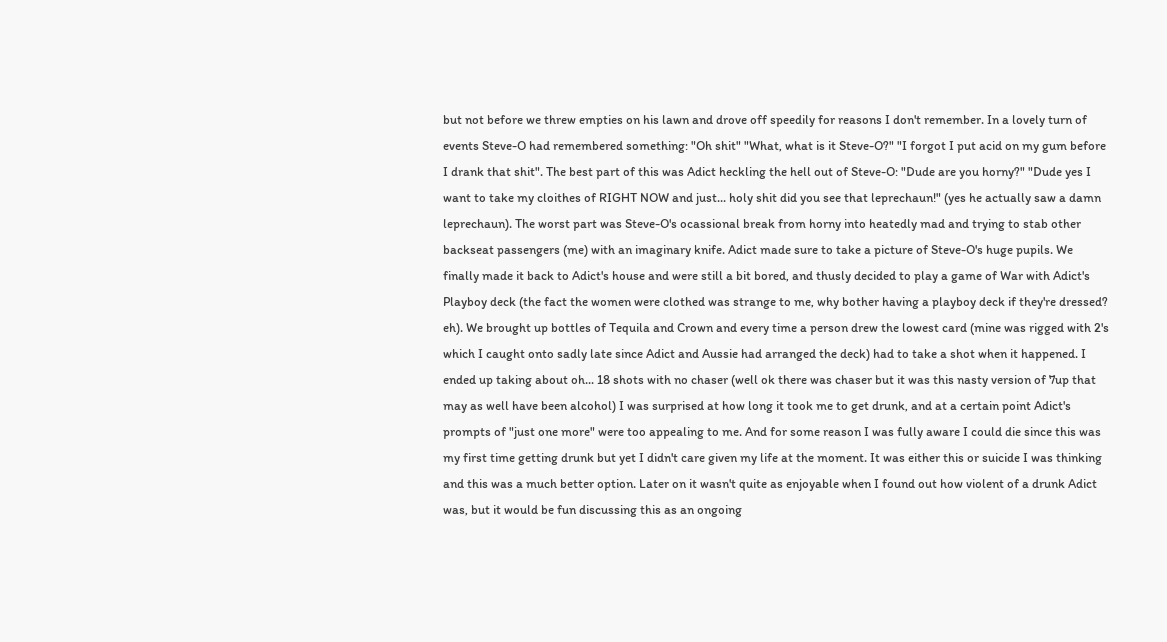but not before we threw empties on his lawn and drove off speedily for reasons I don't remember. In a lovely turn of events Steve-O had remembered something: "Oh shit" "What, what is it Steve-O?" "I forgot I put acid on my gum before I drank that shit". The best part of this was Adict heckling the hell out of Steve-O: "Dude are you horny?" "Dude yes I want to take my cloithes of RIGHT NOW and just... holy shit did you see that leprechaun!" (yes he actually saw a damn leprechaun). The worst part was Steve-O's ocassional break from horny into heatedly mad and trying to stab other backseat passengers (me) with an imaginary knife. Adict made sure to take a picture of Steve-O's huge pupils. We finally made it back to Adict's house and were still a bit bored, and thusly decided to play a game of War with Adict's Playboy deck (the fact the women were clothed was strange to me, why bother having a playboy deck if they're dressed? eh). We brought up bottles of Tequila and Crown and every time a person drew the lowest card (mine was rigged with 2's which I caught onto sadly late since Adict and Aussie had arranged the deck) had to take a shot when it happened. I ended up taking about oh... 18 shots with no chaser (well ok there was chaser but it was this nasty version of 7up that may as well have been alcohol) I was surprised at how long it took me to get drunk, and at a certain point Adict's prompts of "just one more" were too appealing to me. And for some reason I was fully aware I could die since this was my first time getting drunk but yet I didn't care given my life at the moment. It was either this or suicide I was thinking and this was a much better option. Later on it wasn't quite as enjoyable when I found out how violent of a drunk Adict was, but it would be fun discussing this as an ongoing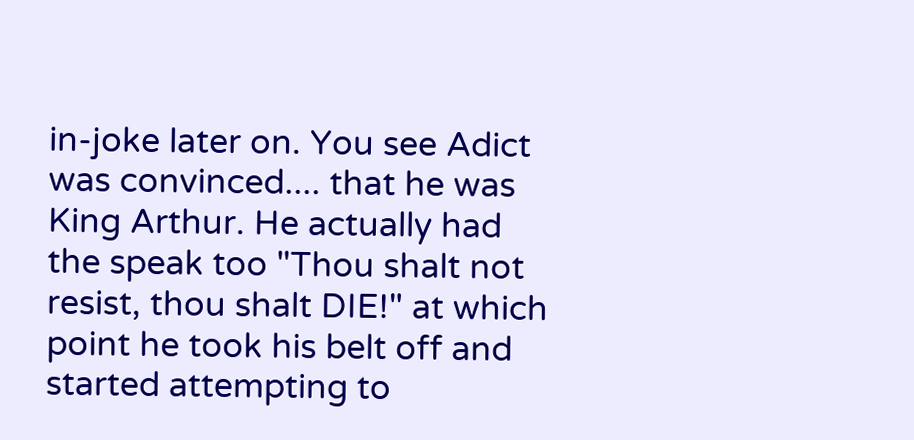in-joke later on. You see Adict was convinced.... that he was King Arthur. He actually had the speak too "Thou shalt not resist, thou shalt DIE!" at which point he took his belt off and started attempting to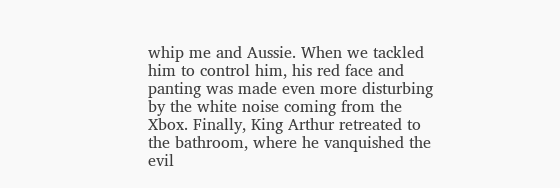whip me and Aussie. When we tackled him to control him, his red face and panting was made even more disturbing by the white noise coming from the Xbox. Finally, King Arthur retreated to the bathroom, where he vanquished the evil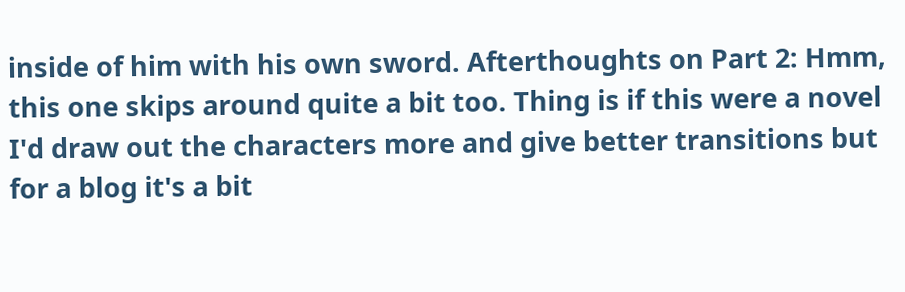inside of him with his own sword. Afterthoughts on Part 2: Hmm, this one skips around quite a bit too. Thing is if this were a novel I'd draw out the characters more and give better transitions but for a blog it's a bit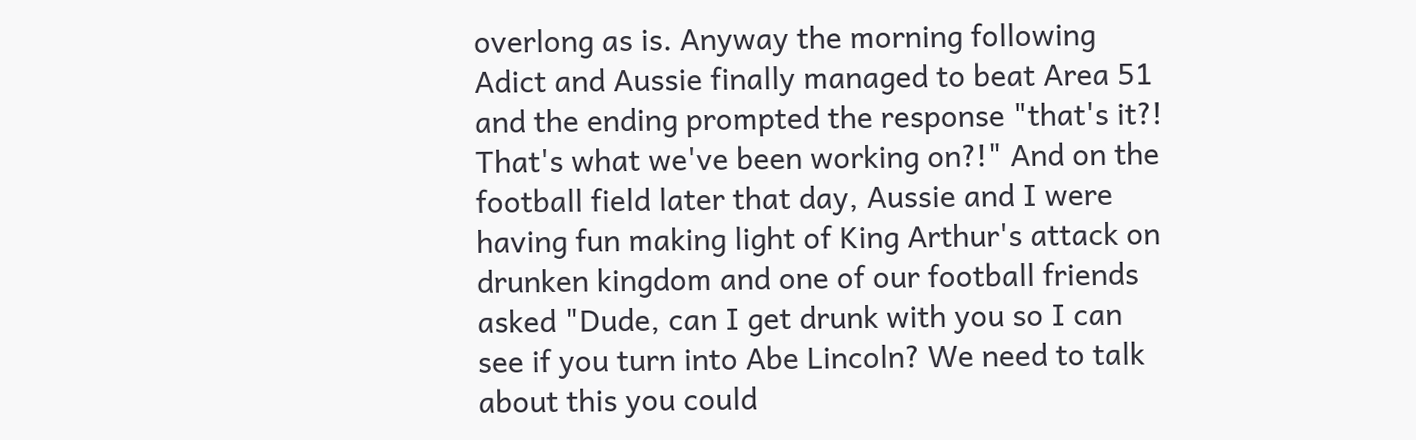overlong as is. Anyway the morning following Adict and Aussie finally managed to beat Area 51 and the ending prompted the response "that's it?! That's what we've been working on?!" And on the football field later that day, Aussie and I were having fun making light of King Arthur's attack on drunken kingdom and one of our football friends asked "Dude, can I get drunk with you so I can see if you turn into Abe Lincoln? We need to talk about this you could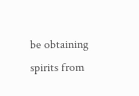be obtaining spirits from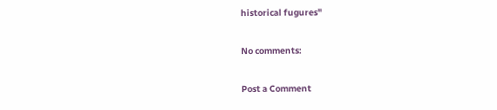historical fugures"

No comments:

Post a Comment